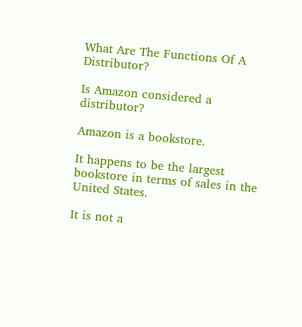What Are The Functions Of A Distributor?

Is Amazon considered a distributor?

Amazon is a bookstore.

It happens to be the largest bookstore in terms of sales in the United States.

It is not a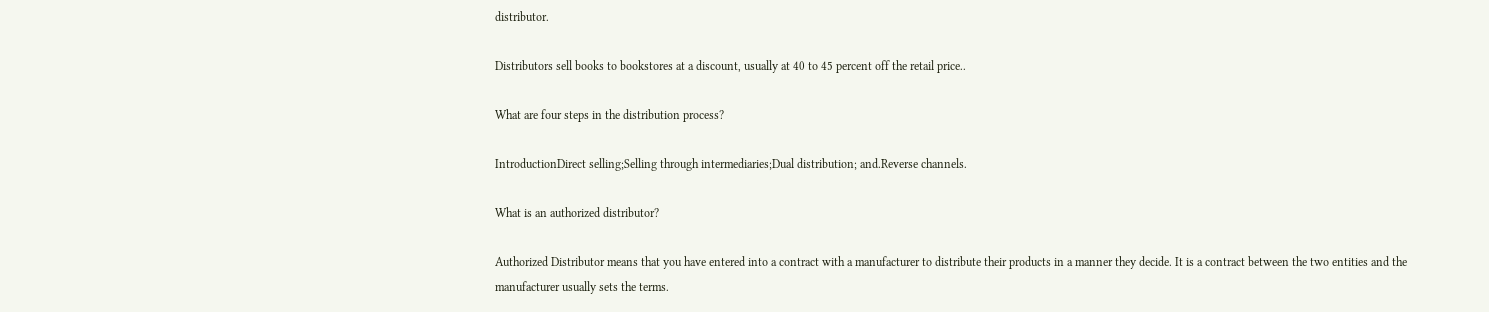distributor.

Distributors sell books to bookstores at a discount, usually at 40 to 45 percent off the retail price..

What are four steps in the distribution process?

IntroductionDirect selling;Selling through intermediaries;Dual distribution; and.Reverse channels.

What is an authorized distributor?

Authorized Distributor means that you have entered into a contract with a manufacturer to distribute their products in a manner they decide. It is a contract between the two entities and the manufacturer usually sets the terms.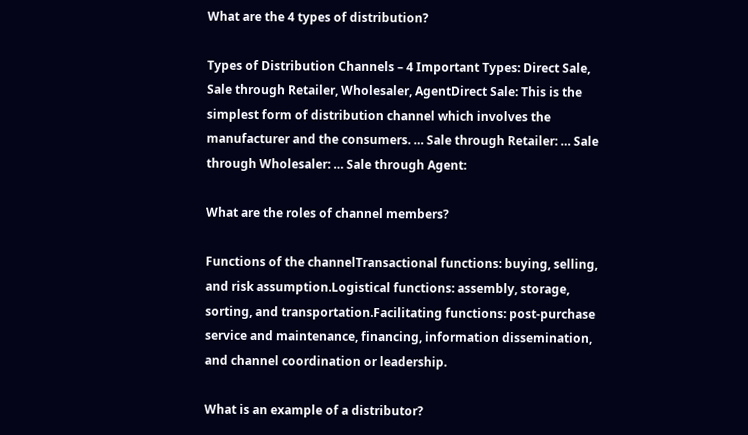What are the 4 types of distribution?

Types of Distribution Channels – 4 Important Types: Direct Sale, Sale through Retailer, Wholesaler, AgentDirect Sale: This is the simplest form of distribution channel which involves the manufacturer and the consumers. … Sale through Retailer: … Sale through Wholesaler: … Sale through Agent:

What are the roles of channel members?

Functions of the channelTransactional functions: buying, selling, and risk assumption.Logistical functions: assembly, storage, sorting, and transportation.Facilitating functions: post-purchase service and maintenance, financing, information dissemination, and channel coordination or leadership.

What is an example of a distributor?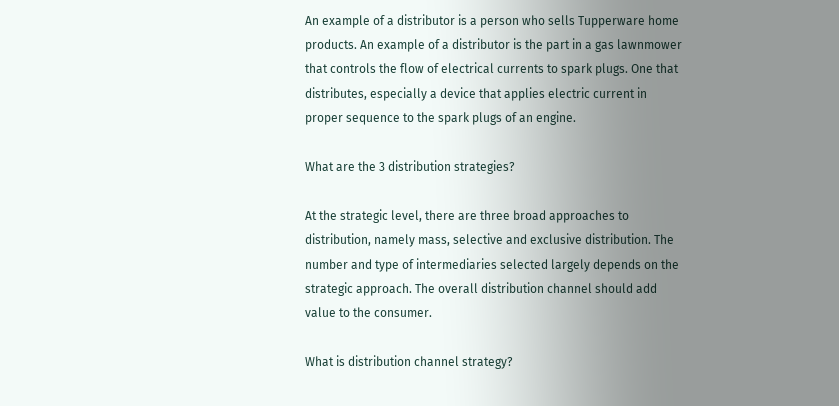An example of a distributor is a person who sells Tupperware home products. An example of a distributor is the part in a gas lawnmower that controls the flow of electrical currents to spark plugs. One that distributes, especially a device that applies electric current in proper sequence to the spark plugs of an engine.

What are the 3 distribution strategies?

At the strategic level, there are three broad approaches to distribution, namely mass, selective and exclusive distribution. The number and type of intermediaries selected largely depends on the strategic approach. The overall distribution channel should add value to the consumer.

What is distribution channel strategy?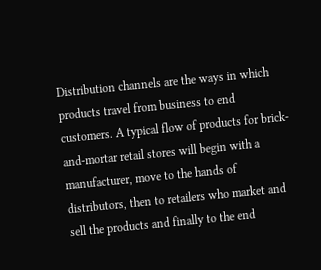Distribution channels are the ways in which products travel from business to end customers. A typical flow of products for brick-and-mortar retail stores will begin with a manufacturer, move to the hands of distributors, then to retailers who market and sell the products and finally to the end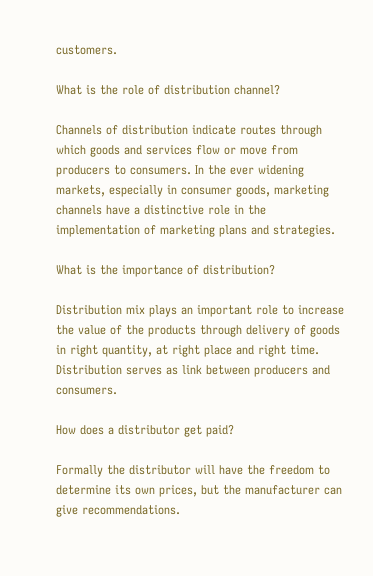customers.

What is the role of distribution channel?

Channels of distribution indicate routes through which goods and services flow or move from producers to consumers. In the ever widening markets, especially in consumer goods, marketing channels have a distinctive role in the implementation of marketing plans and strategies.

What is the importance of distribution?

Distribution mix plays an important role to increase the value of the products through delivery of goods in right quantity, at right place and right time. Distribution serves as link between producers and consumers.

How does a distributor get paid?

Formally the distributor will have the freedom to determine its own prices, but the manufacturer can give recommendations.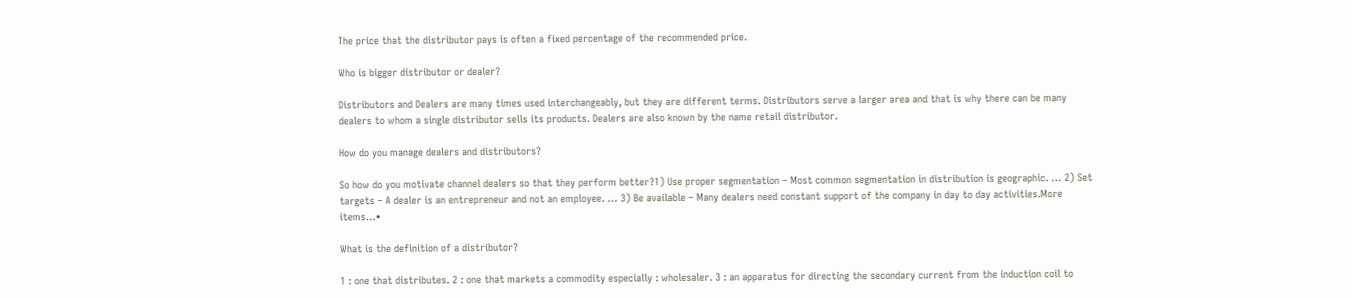The price that the distributor pays is often a fixed percentage of the recommended price.

Who is bigger distributor or dealer?

Distributors and Dealers are many times used interchangeably, but they are different terms. Distributors serve a larger area and that is why there can be many dealers to whom a single distributor sells its products. Dealers are also known by the name retail distributor.

How do you manage dealers and distributors?

So how do you motivate channel dealers so that they perform better?1) Use proper segmentation – Most common segmentation in distribution is geographic. … 2) Set targets – A dealer is an entrepreneur and not an employee. … 3) Be available – Many dealers need constant support of the company in day to day activities.More items…•

What is the definition of a distributor?

1 : one that distributes. 2 : one that markets a commodity especially : wholesaler. 3 : an apparatus for directing the secondary current from the induction coil to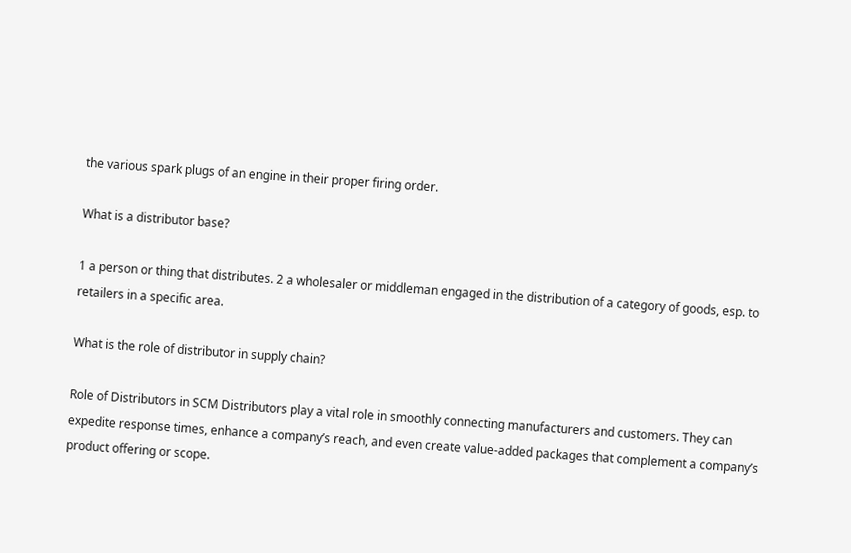the various spark plugs of an engine in their proper firing order.

What is a distributor base?

1 a person or thing that distributes. 2 a wholesaler or middleman engaged in the distribution of a category of goods, esp. to retailers in a specific area.

What is the role of distributor in supply chain?

Role of Distributors in SCM Distributors play a vital role in smoothly connecting manufacturers and customers. They can expedite response times, enhance a company’s reach, and even create value-added packages that complement a company’s product offering or scope.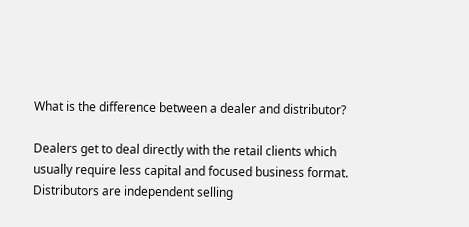What is the difference between a dealer and distributor?

Dealers get to deal directly with the retail clients which usually require less capital and focused business format. Distributors are independent selling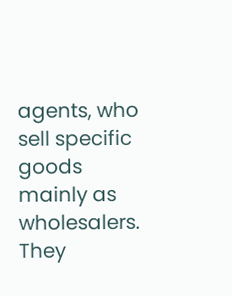agents, who sell specific goods mainly as wholesalers. They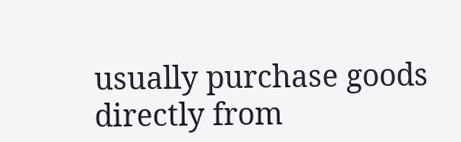usually purchase goods directly from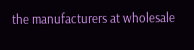the manufacturers at wholesale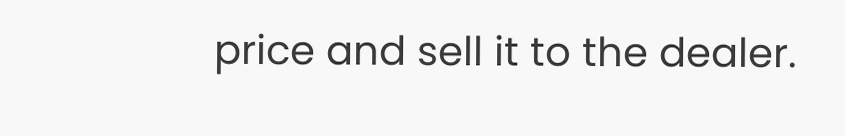price and sell it to the dealer.